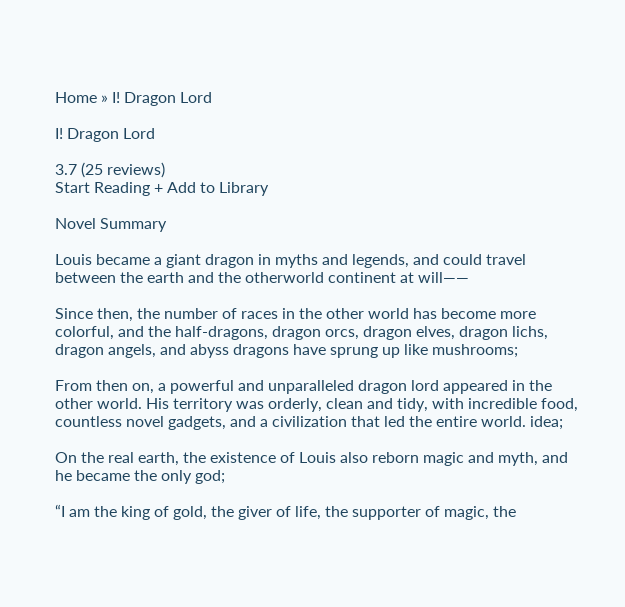Home » I! Dragon Lord

I! Dragon Lord

3.7 (25 reviews)
Start Reading + Add to Library

Novel Summary

Louis became a giant dragon in myths and legends, and could travel between the earth and the otherworld continent at will——

Since then, the number of races in the other world has become more colorful, and the half-dragons, dragon orcs, dragon elves, dragon lichs, dragon angels, and abyss dragons have sprung up like mushrooms;

From then on, a powerful and unparalleled dragon lord appeared in the other world. His territory was orderly, clean and tidy, with incredible food, countless novel gadgets, and a civilization that led the entire world. idea;

On the real earth, the existence of Louis also reborn magic and myth, and he became the only god;

“I am the king of gold, the giver of life, the supporter of magic, the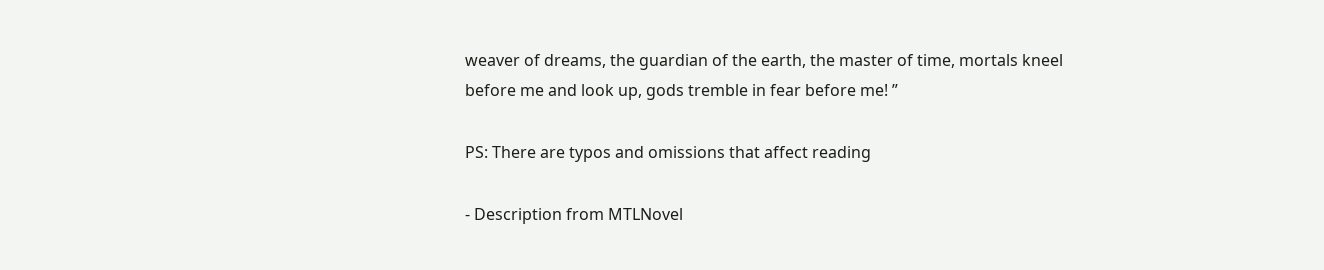weaver of dreams, the guardian of the earth, the master of time, mortals kneel before me and look up, gods tremble in fear before me! ”

PS: There are typos and omissions that affect reading

- Description from MTLNovel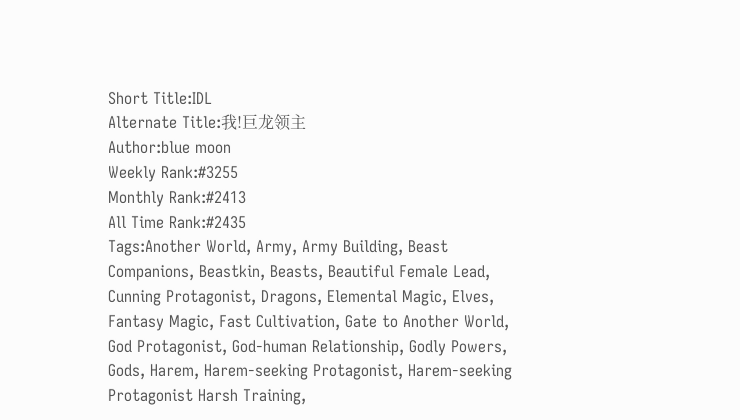Short Title:IDL
Alternate Title:我!巨龙领主
Author:blue moon
Weekly Rank:#3255
Monthly Rank:#2413
All Time Rank:#2435
Tags:Another World, Army, Army Building, Beast Companions, Beastkin, Beasts, Beautiful Female Lead, Cunning Protagonist, Dragons, Elemental Magic, Elves, Fantasy Magic, Fast Cultivation, Gate to Another World, God Protagonist, God-human Relationship, Godly Powers, Gods, Harem, Harem-seeking Protagonist, Harem-seeking Protagonist Harsh Training,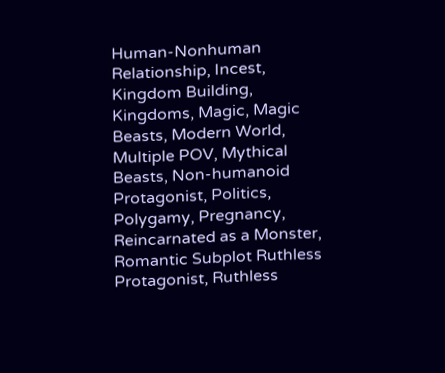Human-Nonhuman Relationship, Incest, Kingdom Building, Kingdoms, Magic, Magic Beasts, Modern World, Multiple POV, Mythical Beasts, Non-humanoid Protagonist, Politics, Polygamy, Pregnancy, Reincarnated as a Monster, Romantic Subplot Ruthless Protagonist, Ruthless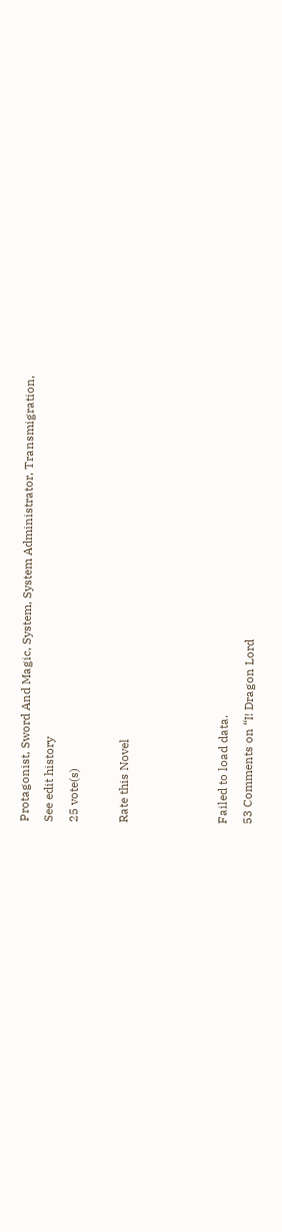Protagonist, Sword And Magic, System, System Administrator, Transmigration,
See edit history
25 vote(s)

Rate this Novel



Failed to load data.
53 Comments on “I! Dragon Lord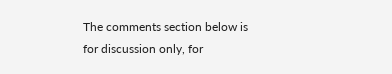The comments section below is for discussion only, for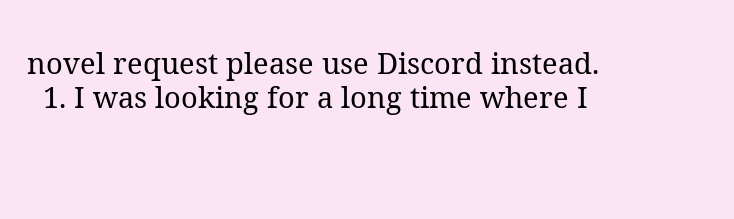novel request please use Discord instead.
  1. I was looking for a long time where I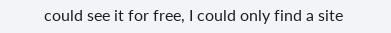could see it for free, I could only find a site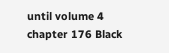until volume 4 chapter 176 Black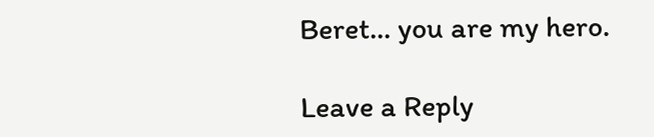Beret... you are my hero.

Leave a Reply